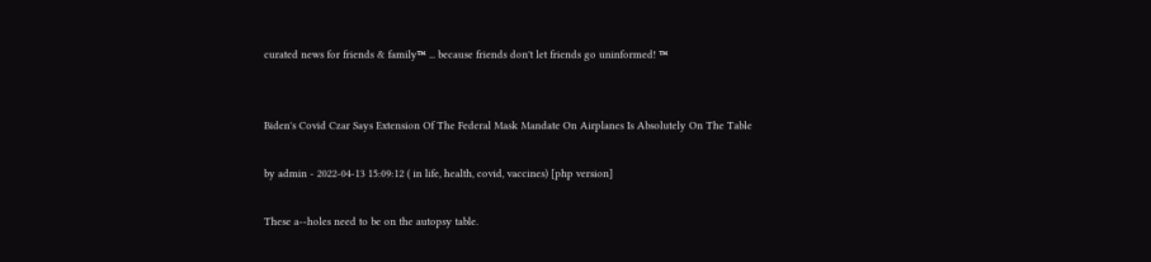curated news for friends & family™ ... because friends don't let friends go uninformed! ™


Biden's Covid Czar Says Extension Of The Federal Mask Mandate On Airplanes Is Absolutely On The Table

by admin - 2022-04-13 15:09:12 ( in life, health, covid, vaccines) [php version]

These a--holes need to be on the autopsy table.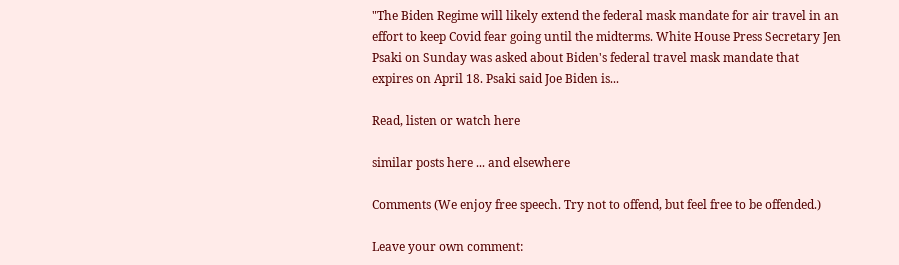"The Biden Regime will likely extend the federal mask mandate for air travel in an effort to keep Covid fear going until the midterms. White House Press Secretary Jen Psaki on Sunday was asked about Biden's federal travel mask mandate that expires on April 18. Psaki said Joe Biden is...

Read, listen or watch here

similar posts here ... and elsewhere

Comments (We enjoy free speech. Try not to offend, but feel free to be offended.)

Leave your own comment: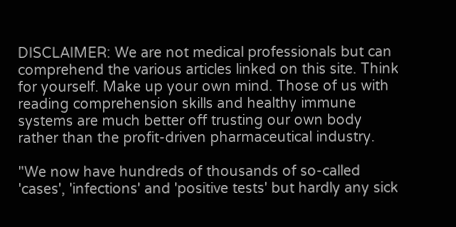DISCLAIMER: We are not medical professionals but can comprehend the various articles linked on this site. Think for yourself. Make up your own mind. Those of us with reading comprehension skills and healthy immune systems are much better off trusting our own body rather than the profit-driven pharmaceutical industry.

"We now have hundreds of thousands of so-called 'cases', 'infections' and 'positive tests' but hardly any sick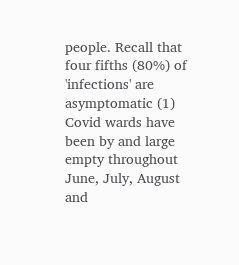people. Recall that four fifths (80%) of 'infections' are asymptomatic (1) Covid wards have been by and large empty throughout June, July, August and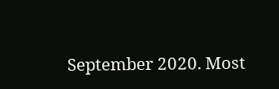September 2020. Most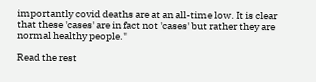importantly covid deaths are at an all-time low. It is clear that these 'cases' are in fact not 'cases' but rather they are normal healthy people."

Read the rest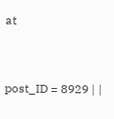at


post_ID = 8929 | |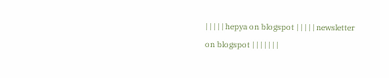| | | | | hepya on blogspot | | | | | newsletter on blogspot | | | | | | |